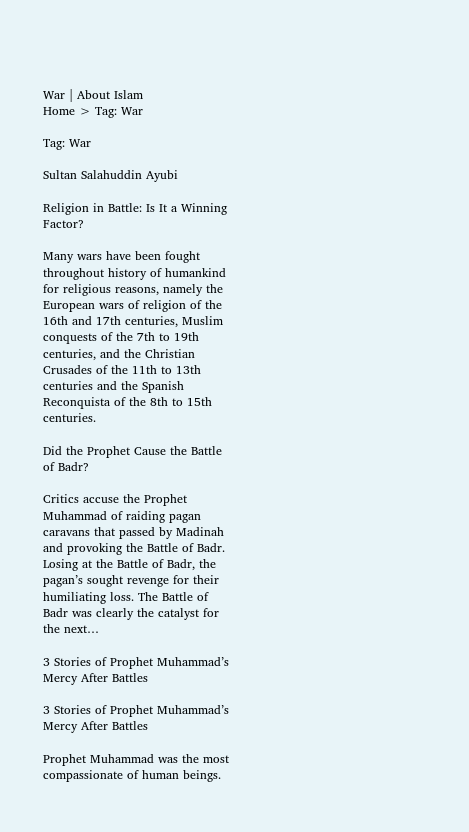War | About Islam
Home > Tag: War

Tag: War

Sultan Salahuddin Ayubi

Religion in Battle: Is It a Winning Factor?

Many wars have been fought throughout history of humankind for religious reasons, namely the European wars of religion of the 16th and 17th centuries, Muslim conquests of the 7th to 19th centuries, and the Christian Crusades of the 11th to 13th centuries and the Spanish Reconquista of the 8th to 15th centuries.

Did the Prophet Cause the Battle of Badr?

Critics accuse the Prophet Muhammad of raiding pagan caravans that passed by Madinah and provoking the Battle of Badr. Losing at the Battle of Badr, the pagan’s sought revenge for their humiliating loss. The Battle of Badr was clearly the catalyst for the next…

3 Stories of Prophet Muhammad’s Mercy After Battles

3 Stories of Prophet Muhammad’s Mercy After Battles

Prophet Muhammad was the most compassionate of human beings.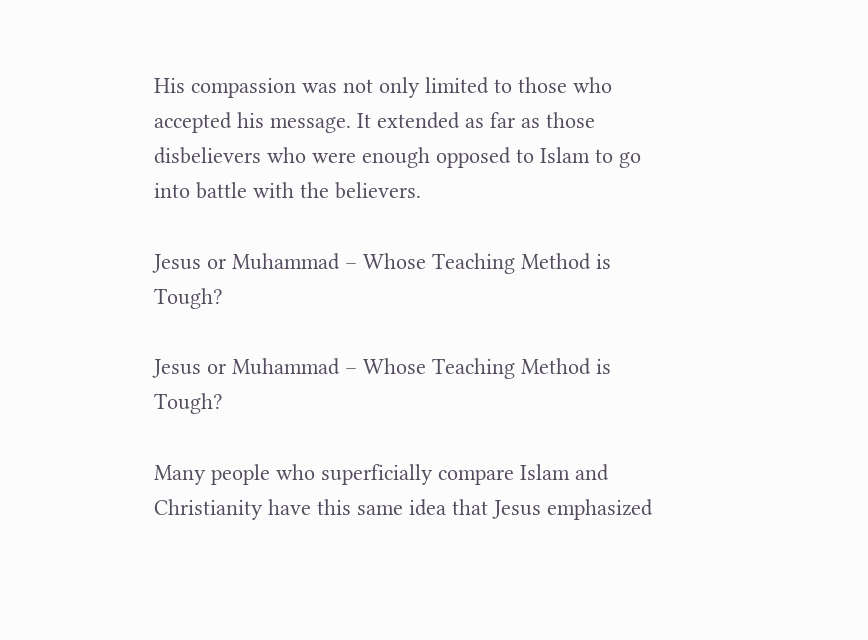His compassion was not only limited to those who accepted his message. It extended as far as those disbelievers who were enough opposed to Islam to go into battle with the believers.

Jesus or Muhammad – Whose Teaching Method is Tough?

Jesus or Muhammad – Whose Teaching Method is Tough?

Many people who superficially compare Islam and Christianity have this same idea that Jesus emphasized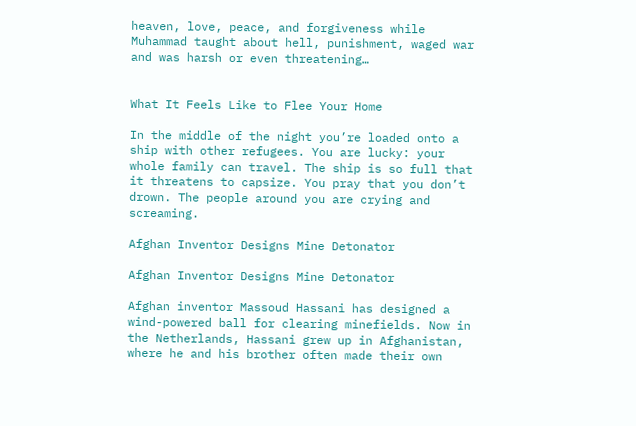heaven, love, peace, and forgiveness while Muhammad taught about hell, punishment, waged war and was harsh or even threatening…


What It Feels Like to Flee Your Home

In the middle of the night you’re loaded onto a ship with other refugees. You are lucky: your whole family can travel. The ship is so full that it threatens to capsize. You pray that you don’t drown. The people around you are crying and screaming.

Afghan Inventor Designs Mine Detonator

Afghan Inventor Designs Mine Detonator

Afghan inventor Massoud Hassani has designed a wind-powered ball for clearing minefields. Now in the Netherlands, Hassani grew up in Afghanistan, where he and his brother often made their own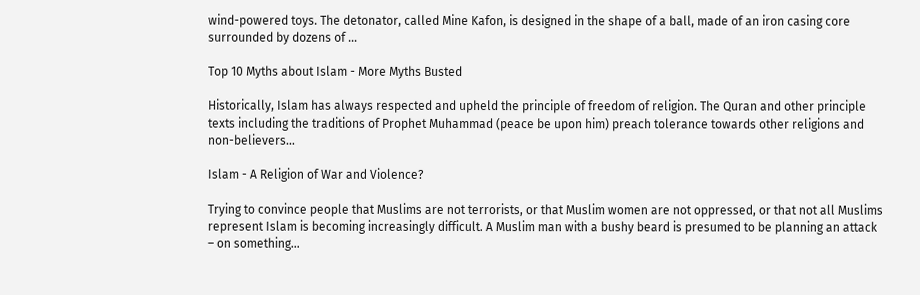wind-powered toys. The detonator, called Mine Kafon, is designed in the shape of a ball, made of an iron casing core surrounded by dozens of …

Top 10 Myths about Islam - More Myths Busted

Historically, Islam has always respected and upheld the principle of freedom of religion. The Quran and other principle texts including the traditions of Prophet Muhammad (peace be upon him) preach tolerance towards other religions and non-believers…

Islam - A Religion of War and Violence?

Trying to convince people that Muslims are not terrorists, or that Muslim women are not oppressed, or that not all Muslims represent Islam is becoming increasingly difficult. A Muslim man with a bushy beard is presumed to be planning an attack – on something…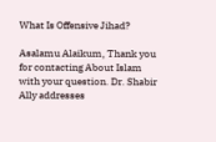What Is Offensive Jihad?

Asalamu Alaikum, Thank you for contacting About Islam with your question. Dr. Shabir Ally addresses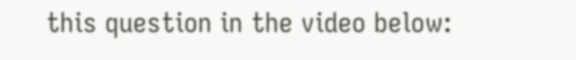this question in the video below: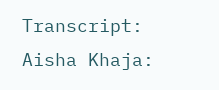Transcript: Aisha Khaja: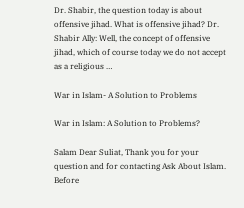Dr. Shabir, the question today is about offensive jihad. What is offensive jihad? Dr. Shabir Ally: Well, the concept of offensive jihad, which of course today we do not accept as a religious …

War in Islam- A Solution to Problems

War in Islam: A Solution to Problems?

Salam Dear Suliat, Thank you for your question and for contacting Ask About Islam. Before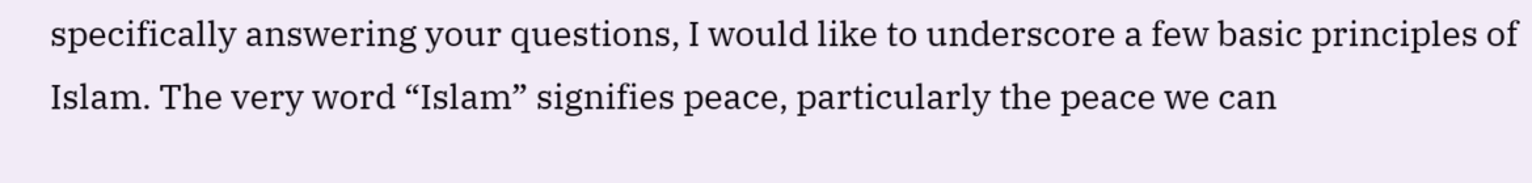specifically answering your questions, I would like to underscore a few basic principles of Islam. The very word “Islam” signifies peace, particularly the peace we can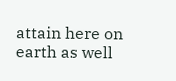attain here on earth as well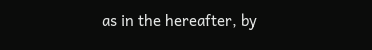as in the hereafter, by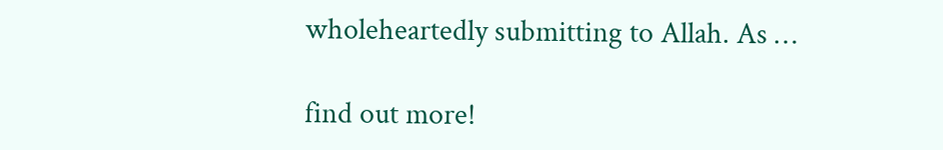wholeheartedly submitting to Allah. As …

find out more!